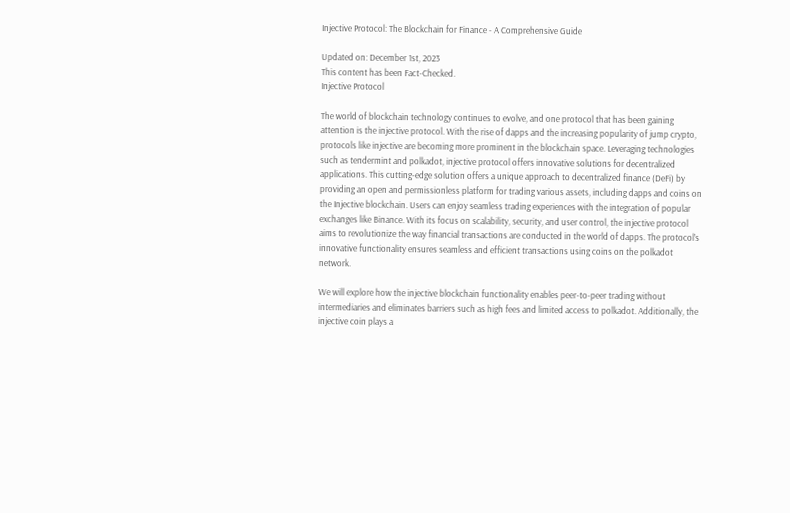Injective Protocol: The Blockchain for Finance - A Comprehensive Guide

Updated on: December 1st, 2023
This content has been Fact-Checked.
Injective Protocol

The world of blockchain technology continues to evolve, and one protocol that has been gaining attention is the injective protocol. With the rise of dapps and the increasing popularity of jump crypto, protocols like injective are becoming more prominent in the blockchain space. Leveraging technologies such as tendermint and polkadot, injective protocol offers innovative solutions for decentralized applications. This cutting-edge solution offers a unique approach to decentralized finance (DeFi) by providing an open and permissionless platform for trading various assets, including dapps and coins on the Injective blockchain. Users can enjoy seamless trading experiences with the integration of popular exchanges like Binance. With its focus on scalability, security, and user control, the injective protocol aims to revolutionize the way financial transactions are conducted in the world of dapps. The protocol’s innovative functionality ensures seamless and efficient transactions using coins on the polkadot network.

We will explore how the injective blockchain functionality enables peer-to-peer trading without intermediaries and eliminates barriers such as high fees and limited access to polkadot. Additionally, the injective coin plays a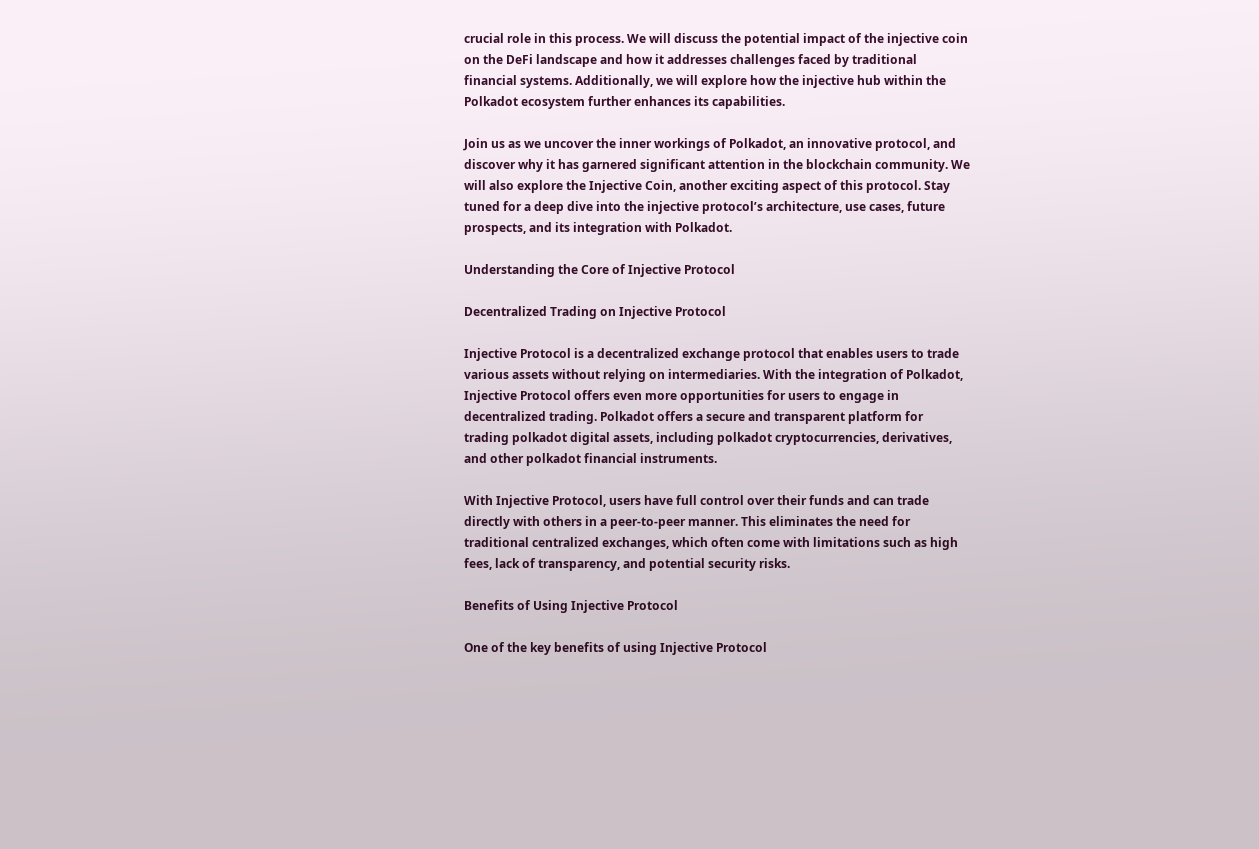crucial role in this process. We will discuss the potential impact of the injective coin on the DeFi landscape and how it addresses challenges faced by traditional financial systems. Additionally, we will explore how the injective hub within the Polkadot ecosystem further enhances its capabilities.

Join us as we uncover the inner workings of Polkadot, an innovative protocol, and discover why it has garnered significant attention in the blockchain community. We will also explore the Injective Coin, another exciting aspect of this protocol. Stay tuned for a deep dive into the injective protocol’s architecture, use cases, future prospects, and its integration with Polkadot.

Understanding the Core of Injective Protocol

Decentralized Trading on Injective Protocol

Injective Protocol is a decentralized exchange protocol that enables users to trade various assets without relying on intermediaries. With the integration of Polkadot, Injective Protocol offers even more opportunities for users to engage in decentralized trading. Polkadot offers a secure and transparent platform for trading polkadot digital assets, including polkadot cryptocurrencies, derivatives, and other polkadot financial instruments.

With Injective Protocol, users have full control over their funds and can trade directly with others in a peer-to-peer manner. This eliminates the need for traditional centralized exchanges, which often come with limitations such as high fees, lack of transparency, and potential security risks.

Benefits of Using Injective Protocol

One of the key benefits of using Injective Protocol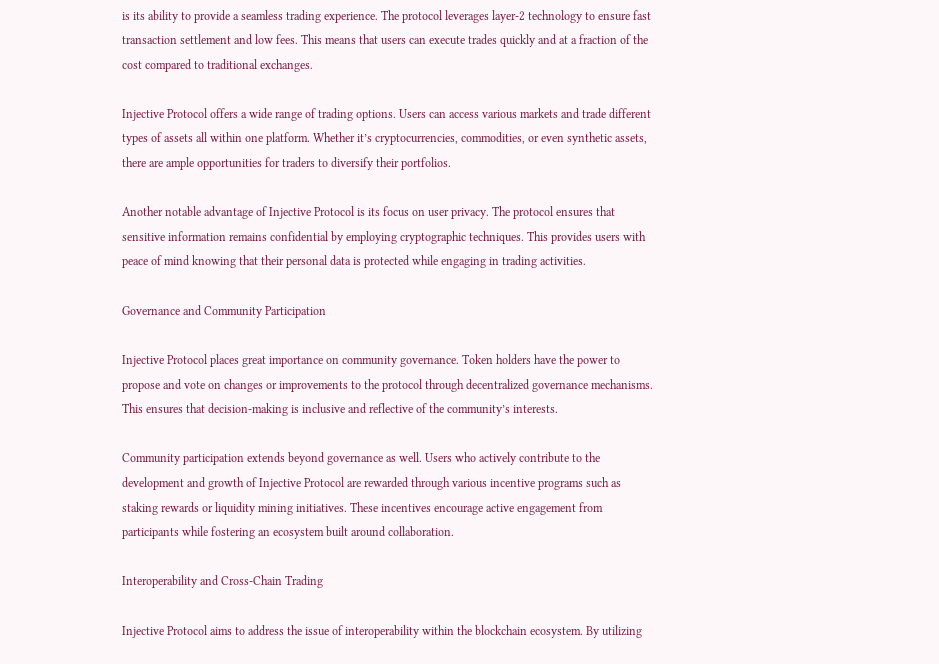is its ability to provide a seamless trading experience. The protocol leverages layer-2 technology to ensure fast transaction settlement and low fees. This means that users can execute trades quickly and at a fraction of the cost compared to traditional exchanges.

Injective Protocol offers a wide range of trading options. Users can access various markets and trade different types of assets all within one platform. Whether it’s cryptocurrencies, commodities, or even synthetic assets, there are ample opportunities for traders to diversify their portfolios.

Another notable advantage of Injective Protocol is its focus on user privacy. The protocol ensures that sensitive information remains confidential by employing cryptographic techniques. This provides users with peace of mind knowing that their personal data is protected while engaging in trading activities.

Governance and Community Participation

Injective Protocol places great importance on community governance. Token holders have the power to propose and vote on changes or improvements to the protocol through decentralized governance mechanisms. This ensures that decision-making is inclusive and reflective of the community’s interests.

Community participation extends beyond governance as well. Users who actively contribute to the development and growth of Injective Protocol are rewarded through various incentive programs such as staking rewards or liquidity mining initiatives. These incentives encourage active engagement from participants while fostering an ecosystem built around collaboration.

Interoperability and Cross-Chain Trading

Injective Protocol aims to address the issue of interoperability within the blockchain ecosystem. By utilizing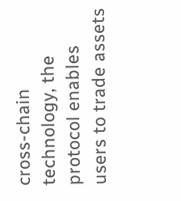cross-chain technology, the protocol enables users to trade assets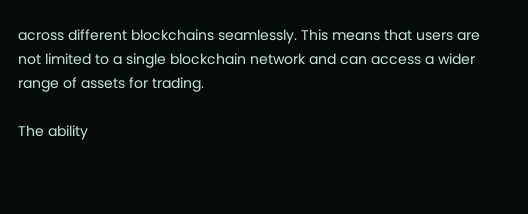across different blockchains seamlessly. This means that users are not limited to a single blockchain network and can access a wider range of assets for trading.

The ability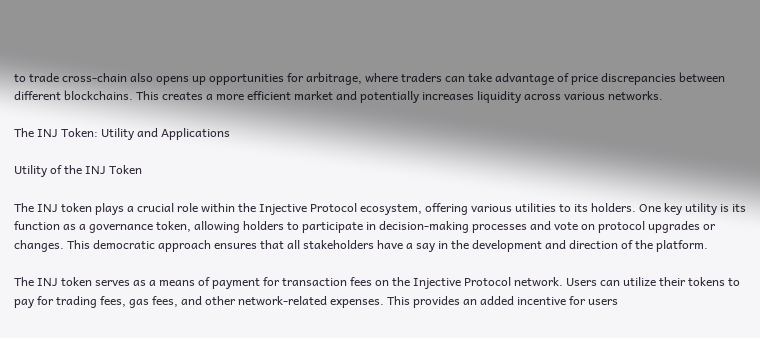to trade cross-chain also opens up opportunities for arbitrage, where traders can take advantage of price discrepancies between different blockchains. This creates a more efficient market and potentially increases liquidity across various networks.

The INJ Token: Utility and Applications

Utility of the INJ Token

The INJ token plays a crucial role within the Injective Protocol ecosystem, offering various utilities to its holders. One key utility is its function as a governance token, allowing holders to participate in decision-making processes and vote on protocol upgrades or changes. This democratic approach ensures that all stakeholders have a say in the development and direction of the platform.

The INJ token serves as a means of payment for transaction fees on the Injective Protocol network. Users can utilize their tokens to pay for trading fees, gas fees, and other network-related expenses. This provides an added incentive for users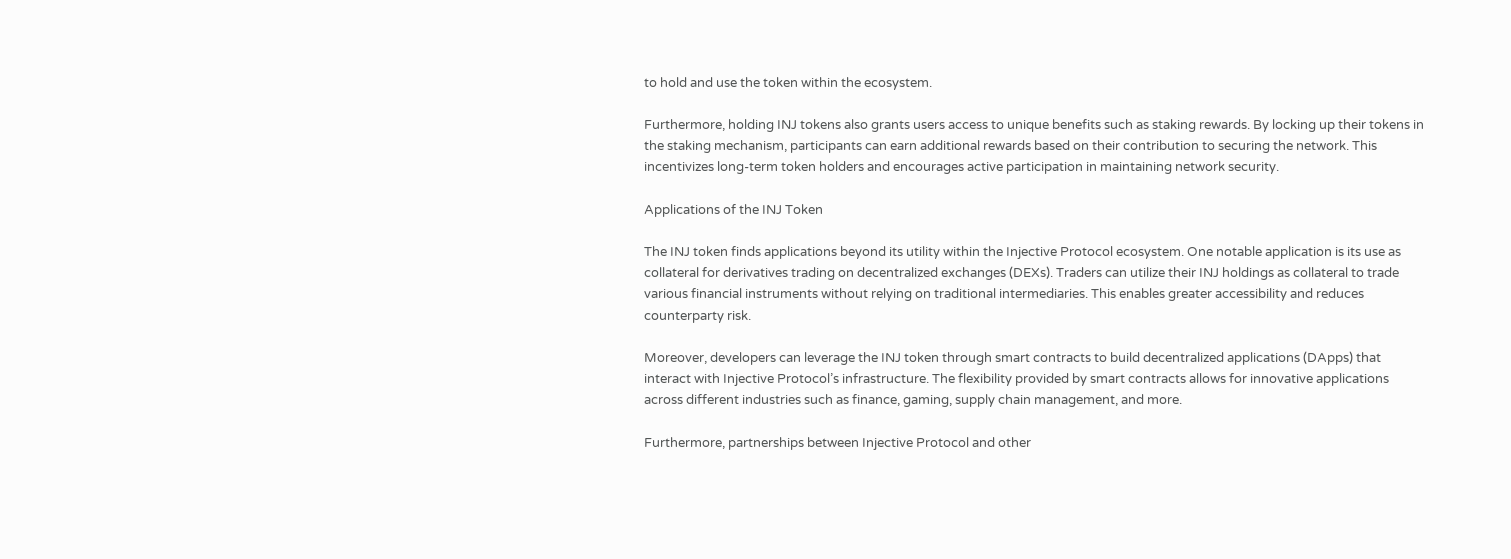to hold and use the token within the ecosystem.

Furthermore, holding INJ tokens also grants users access to unique benefits such as staking rewards. By locking up their tokens in the staking mechanism, participants can earn additional rewards based on their contribution to securing the network. This incentivizes long-term token holders and encourages active participation in maintaining network security.

Applications of the INJ Token

The INJ token finds applications beyond its utility within the Injective Protocol ecosystem. One notable application is its use as collateral for derivatives trading on decentralized exchanges (DEXs). Traders can utilize their INJ holdings as collateral to trade various financial instruments without relying on traditional intermediaries. This enables greater accessibility and reduces counterparty risk.

Moreover, developers can leverage the INJ token through smart contracts to build decentralized applications (DApps) that interact with Injective Protocol’s infrastructure. The flexibility provided by smart contracts allows for innovative applications across different industries such as finance, gaming, supply chain management, and more.

Furthermore, partnerships between Injective Protocol and other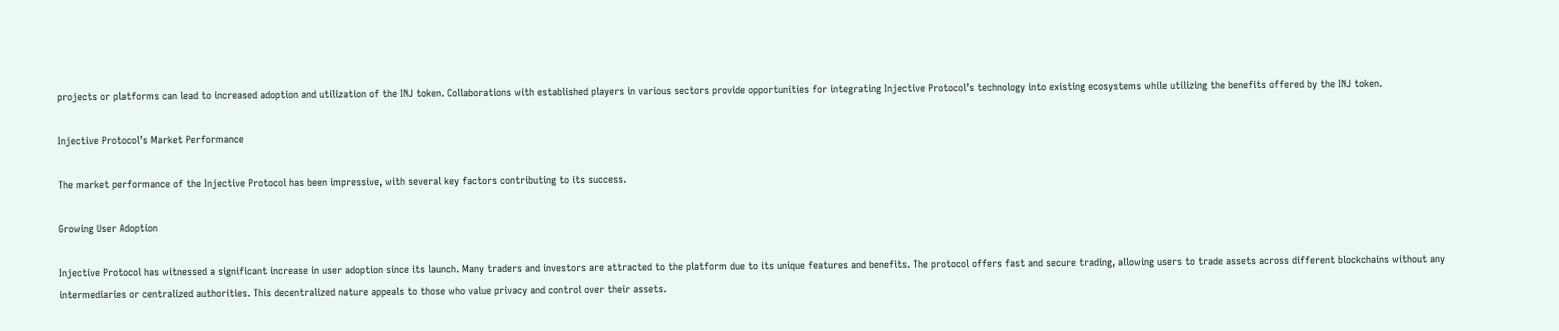projects or platforms can lead to increased adoption and utilization of the INJ token. Collaborations with established players in various sectors provide opportunities for integrating Injective Protocol’s technology into existing ecosystems while utilizing the benefits offered by the INJ token.

Injective Protocol’s Market Performance

The market performance of the Injective Protocol has been impressive, with several key factors contributing to its success.

Growing User Adoption

Injective Protocol has witnessed a significant increase in user adoption since its launch. Many traders and investors are attracted to the platform due to its unique features and benefits. The protocol offers fast and secure trading, allowing users to trade assets across different blockchains without any intermediaries or centralized authorities. This decentralized nature appeals to those who value privacy and control over their assets.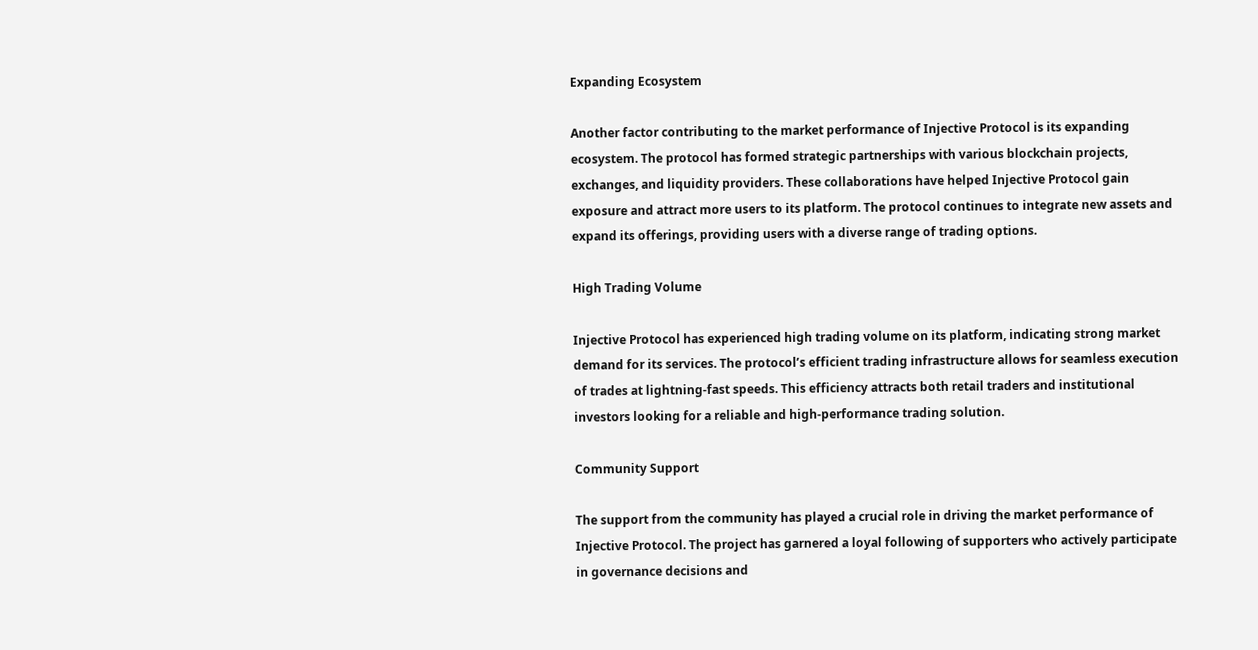Expanding Ecosystem

Another factor contributing to the market performance of Injective Protocol is its expanding ecosystem. The protocol has formed strategic partnerships with various blockchain projects, exchanges, and liquidity providers. These collaborations have helped Injective Protocol gain exposure and attract more users to its platform. The protocol continues to integrate new assets and expand its offerings, providing users with a diverse range of trading options.

High Trading Volume

Injective Protocol has experienced high trading volume on its platform, indicating strong market demand for its services. The protocol’s efficient trading infrastructure allows for seamless execution of trades at lightning-fast speeds. This efficiency attracts both retail traders and institutional investors looking for a reliable and high-performance trading solution.

Community Support

The support from the community has played a crucial role in driving the market performance of Injective Protocol. The project has garnered a loyal following of supporters who actively participate in governance decisions and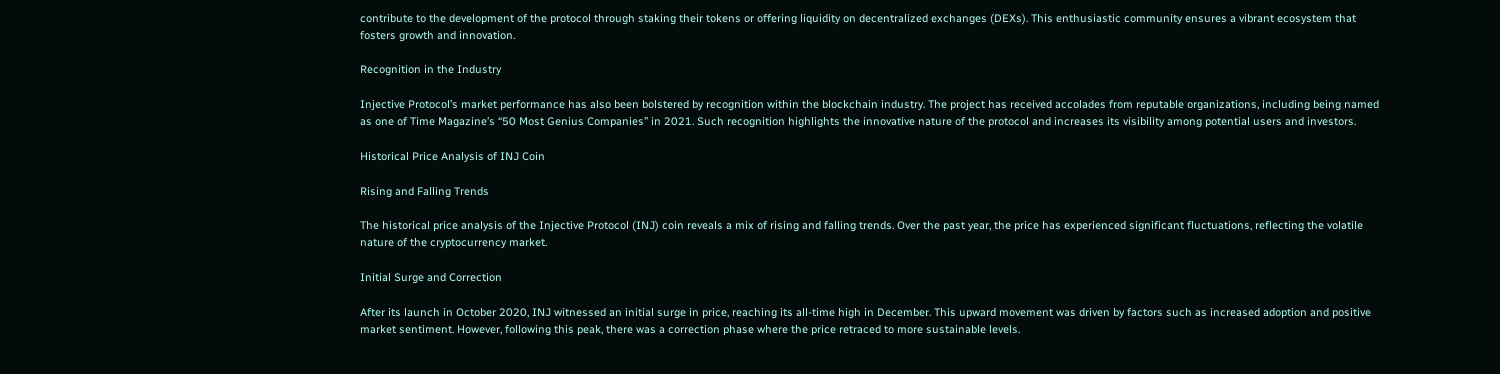contribute to the development of the protocol through staking their tokens or offering liquidity on decentralized exchanges (DEXs). This enthusiastic community ensures a vibrant ecosystem that fosters growth and innovation.

Recognition in the Industry

Injective Protocol’s market performance has also been bolstered by recognition within the blockchain industry. The project has received accolades from reputable organizations, including being named as one of Time Magazine’s “50 Most Genius Companies” in 2021. Such recognition highlights the innovative nature of the protocol and increases its visibility among potential users and investors.

Historical Price Analysis of INJ Coin

Rising and Falling Trends

The historical price analysis of the Injective Protocol (INJ) coin reveals a mix of rising and falling trends. Over the past year, the price has experienced significant fluctuations, reflecting the volatile nature of the cryptocurrency market.

Initial Surge and Correction

After its launch in October 2020, INJ witnessed an initial surge in price, reaching its all-time high in December. This upward movement was driven by factors such as increased adoption and positive market sentiment. However, following this peak, there was a correction phase where the price retraced to more sustainable levels.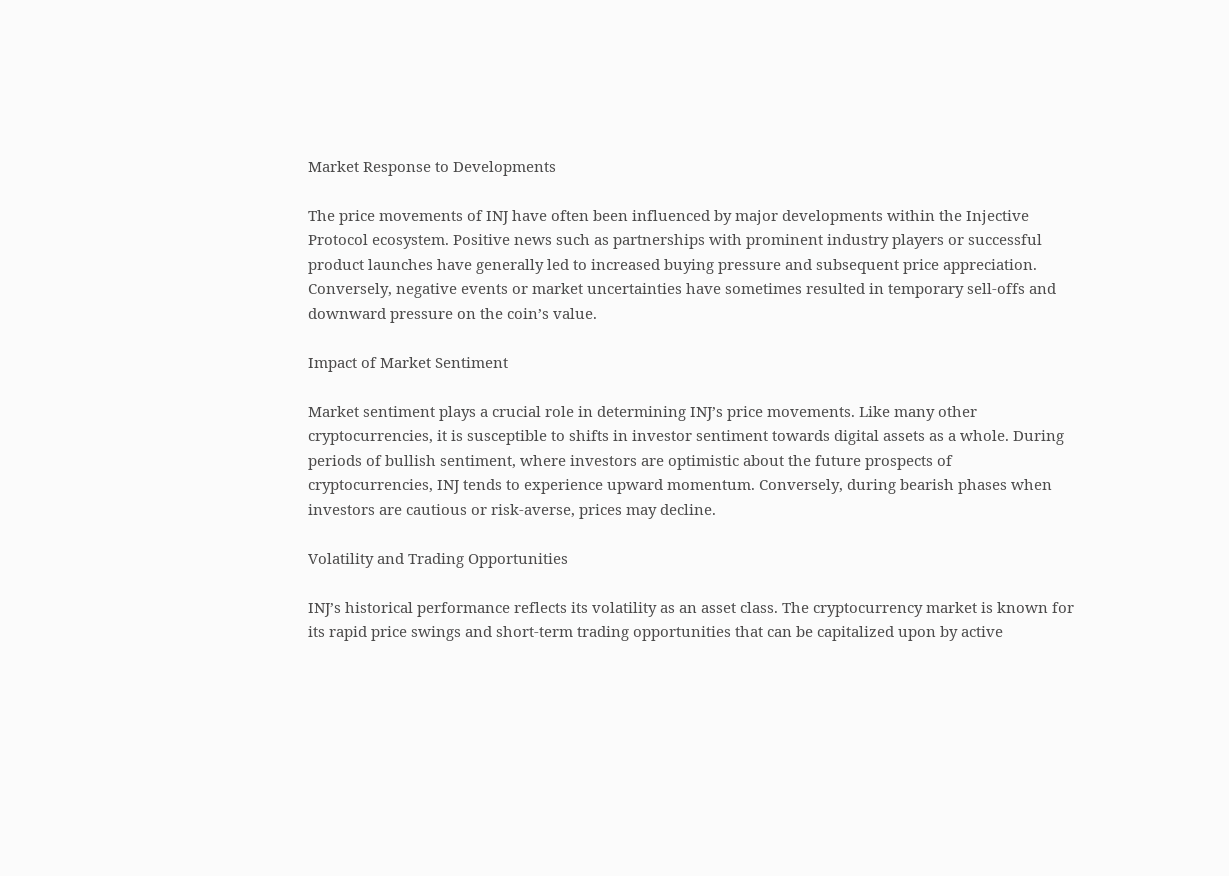Market Response to Developments

The price movements of INJ have often been influenced by major developments within the Injective Protocol ecosystem. Positive news such as partnerships with prominent industry players or successful product launches have generally led to increased buying pressure and subsequent price appreciation. Conversely, negative events or market uncertainties have sometimes resulted in temporary sell-offs and downward pressure on the coin’s value.

Impact of Market Sentiment

Market sentiment plays a crucial role in determining INJ’s price movements. Like many other cryptocurrencies, it is susceptible to shifts in investor sentiment towards digital assets as a whole. During periods of bullish sentiment, where investors are optimistic about the future prospects of cryptocurrencies, INJ tends to experience upward momentum. Conversely, during bearish phases when investors are cautious or risk-averse, prices may decline.

Volatility and Trading Opportunities

INJ’s historical performance reflects its volatility as an asset class. The cryptocurrency market is known for its rapid price swings and short-term trading opportunities that can be capitalized upon by active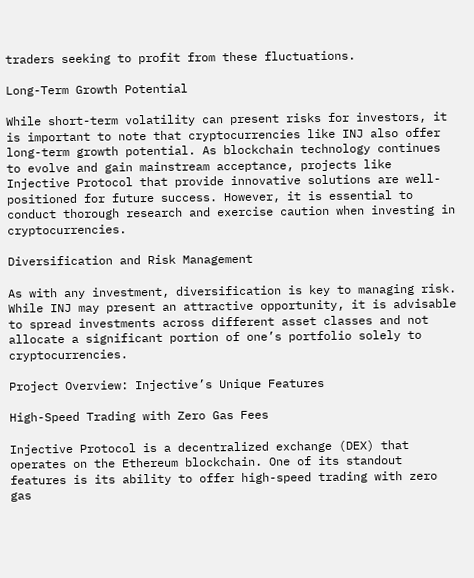traders seeking to profit from these fluctuations.

Long-Term Growth Potential

While short-term volatility can present risks for investors, it is important to note that cryptocurrencies like INJ also offer long-term growth potential. As blockchain technology continues to evolve and gain mainstream acceptance, projects like Injective Protocol that provide innovative solutions are well-positioned for future success. However, it is essential to conduct thorough research and exercise caution when investing in cryptocurrencies.

Diversification and Risk Management

As with any investment, diversification is key to managing risk. While INJ may present an attractive opportunity, it is advisable to spread investments across different asset classes and not allocate a significant portion of one’s portfolio solely to cryptocurrencies.

Project Overview: Injective’s Unique Features

High-Speed Trading with Zero Gas Fees

Injective Protocol is a decentralized exchange (DEX) that operates on the Ethereum blockchain. One of its standout features is its ability to offer high-speed trading with zero gas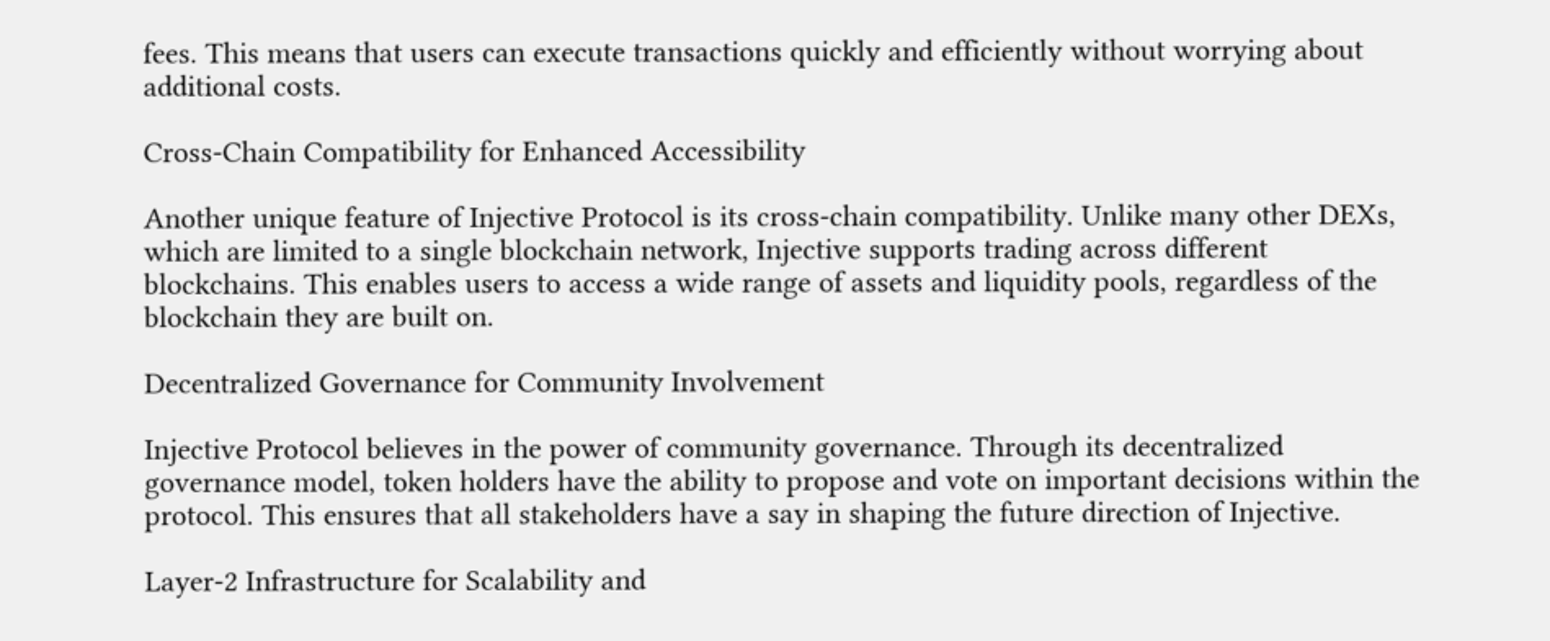fees. This means that users can execute transactions quickly and efficiently without worrying about additional costs.

Cross-Chain Compatibility for Enhanced Accessibility

Another unique feature of Injective Protocol is its cross-chain compatibility. Unlike many other DEXs, which are limited to a single blockchain network, Injective supports trading across different blockchains. This enables users to access a wide range of assets and liquidity pools, regardless of the blockchain they are built on.

Decentralized Governance for Community Involvement

Injective Protocol believes in the power of community governance. Through its decentralized governance model, token holders have the ability to propose and vote on important decisions within the protocol. This ensures that all stakeholders have a say in shaping the future direction of Injective.

Layer-2 Infrastructure for Scalability and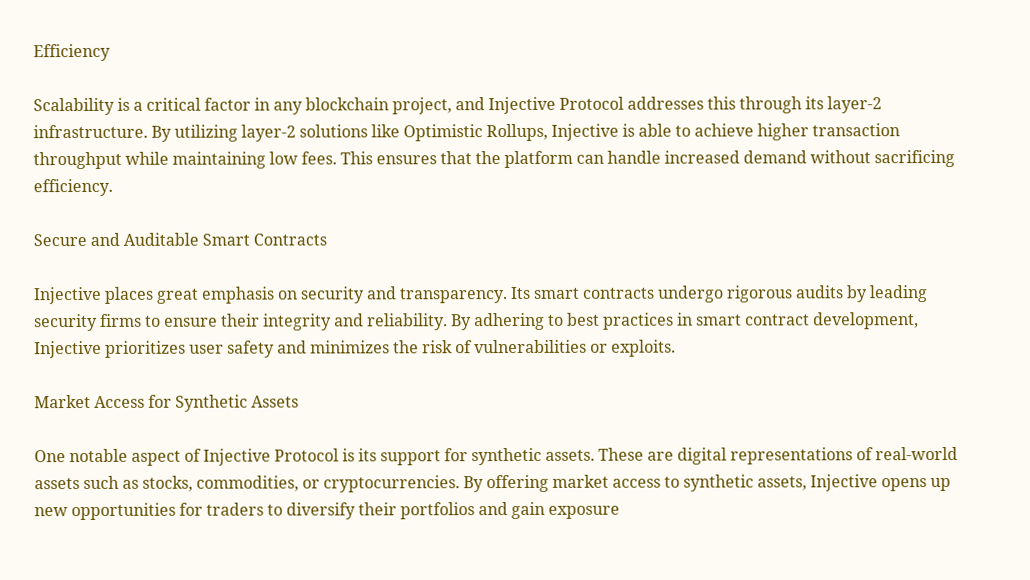Efficiency

Scalability is a critical factor in any blockchain project, and Injective Protocol addresses this through its layer-2 infrastructure. By utilizing layer-2 solutions like Optimistic Rollups, Injective is able to achieve higher transaction throughput while maintaining low fees. This ensures that the platform can handle increased demand without sacrificing efficiency.

Secure and Auditable Smart Contracts

Injective places great emphasis on security and transparency. Its smart contracts undergo rigorous audits by leading security firms to ensure their integrity and reliability. By adhering to best practices in smart contract development, Injective prioritizes user safety and minimizes the risk of vulnerabilities or exploits.

Market Access for Synthetic Assets

One notable aspect of Injective Protocol is its support for synthetic assets. These are digital representations of real-world assets such as stocks, commodities, or cryptocurrencies. By offering market access to synthetic assets, Injective opens up new opportunities for traders to diversify their portfolios and gain exposure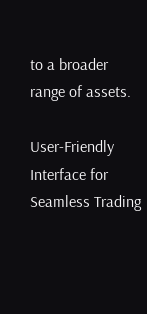to a broader range of assets.

User-Friendly Interface for Seamless Trading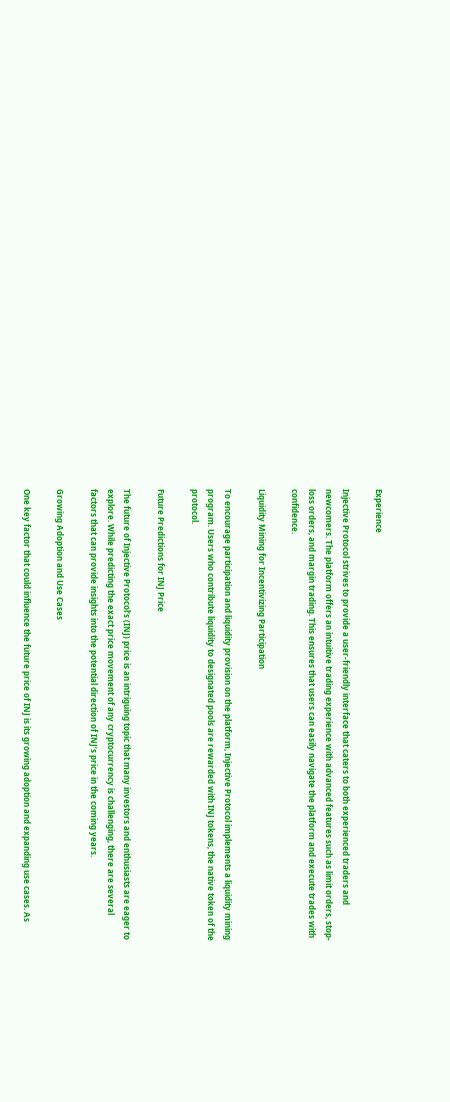Experience

Injective Protocol strives to provide a user-friendly interface that caters to both experienced traders and newcomers. The platform offers an intuitive trading experience with advanced features such as limit orders, stop-loss orders, and margin trading. This ensures that users can easily navigate the platform and execute trades with confidence.

Liquidity Mining for Incentivizing Participation

To encourage participation and liquidity provision on the platform, Injective Protocol implements a liquidity mining program. Users who contribute liquidity to designated pools are rewarded with INJ tokens, the native token of the protocol.

Future Predictions for INJ Price

The future of Injective Protocol’s (INJ) price is an intriguing topic that many investors and enthusiasts are eager to explore. While predicting the exact price movement of any cryptocurrency is challenging, there are several factors that can provide insights into the potential direction of INJ’s price in the coming years.

Growing Adoption and Use Cases

One key factor that could influence the future price of INJ is its growing adoption and expanding use cases. As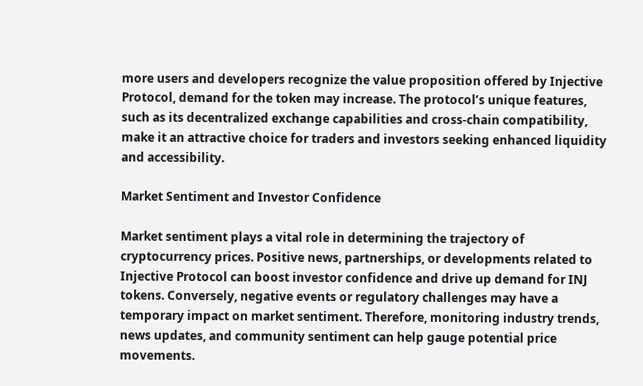more users and developers recognize the value proposition offered by Injective Protocol, demand for the token may increase. The protocol’s unique features, such as its decentralized exchange capabilities and cross-chain compatibility, make it an attractive choice for traders and investors seeking enhanced liquidity and accessibility.

Market Sentiment and Investor Confidence

Market sentiment plays a vital role in determining the trajectory of cryptocurrency prices. Positive news, partnerships, or developments related to Injective Protocol can boost investor confidence and drive up demand for INJ tokens. Conversely, negative events or regulatory challenges may have a temporary impact on market sentiment. Therefore, monitoring industry trends, news updates, and community sentiment can help gauge potential price movements.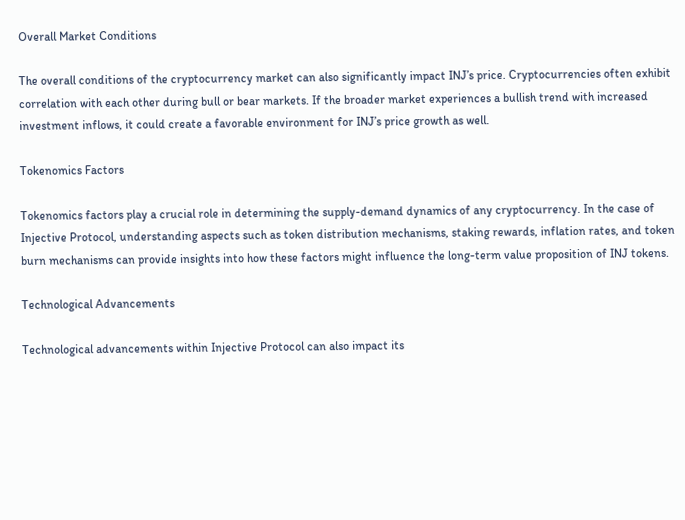Overall Market Conditions

The overall conditions of the cryptocurrency market can also significantly impact INJ’s price. Cryptocurrencies often exhibit correlation with each other during bull or bear markets. If the broader market experiences a bullish trend with increased investment inflows, it could create a favorable environment for INJ’s price growth as well.

Tokenomics Factors

Tokenomics factors play a crucial role in determining the supply-demand dynamics of any cryptocurrency. In the case of Injective Protocol, understanding aspects such as token distribution mechanisms, staking rewards, inflation rates, and token burn mechanisms can provide insights into how these factors might influence the long-term value proposition of INJ tokens.

Technological Advancements

Technological advancements within Injective Protocol can also impact its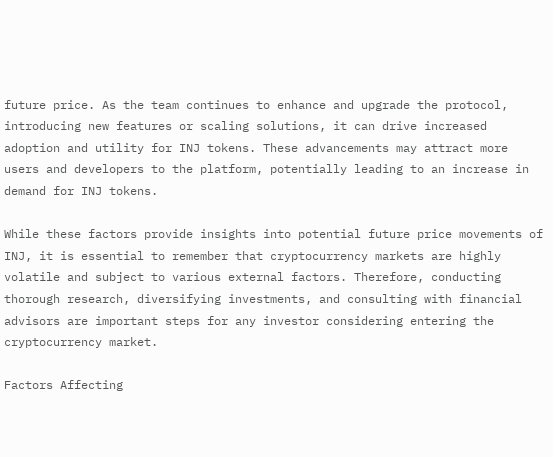future price. As the team continues to enhance and upgrade the protocol, introducing new features or scaling solutions, it can drive increased adoption and utility for INJ tokens. These advancements may attract more users and developers to the platform, potentially leading to an increase in demand for INJ tokens.

While these factors provide insights into potential future price movements of INJ, it is essential to remember that cryptocurrency markets are highly volatile and subject to various external factors. Therefore, conducting thorough research, diversifying investments, and consulting with financial advisors are important steps for any investor considering entering the cryptocurrency market.

Factors Affecting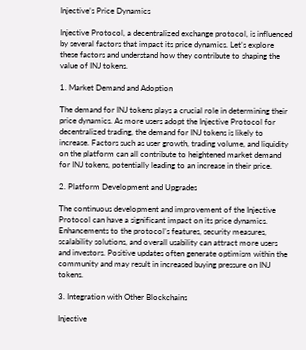Injective’s Price Dynamics

Injective Protocol, a decentralized exchange protocol, is influenced by several factors that impact its price dynamics. Let’s explore these factors and understand how they contribute to shaping the value of INJ tokens.

1. Market Demand and Adoption

The demand for INJ tokens plays a crucial role in determining their price dynamics. As more users adopt the Injective Protocol for decentralized trading, the demand for INJ tokens is likely to increase. Factors such as user growth, trading volume, and liquidity on the platform can all contribute to heightened market demand for INJ tokens, potentially leading to an increase in their price.

2. Platform Development and Upgrades

The continuous development and improvement of the Injective Protocol can have a significant impact on its price dynamics. Enhancements to the protocol’s features, security measures, scalability solutions, and overall usability can attract more users and investors. Positive updates often generate optimism within the community and may result in increased buying pressure on INJ tokens.

3. Integration with Other Blockchains

Injective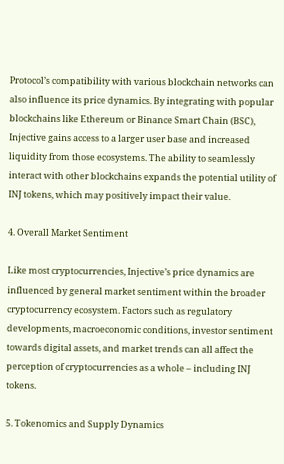Protocol’s compatibility with various blockchain networks can also influence its price dynamics. By integrating with popular blockchains like Ethereum or Binance Smart Chain (BSC), Injective gains access to a larger user base and increased liquidity from those ecosystems. The ability to seamlessly interact with other blockchains expands the potential utility of INJ tokens, which may positively impact their value.

4. Overall Market Sentiment

Like most cryptocurrencies, Injective’s price dynamics are influenced by general market sentiment within the broader cryptocurrency ecosystem. Factors such as regulatory developments, macroeconomic conditions, investor sentiment towards digital assets, and market trends can all affect the perception of cryptocurrencies as a whole – including INJ tokens.

5. Tokenomics and Supply Dynamics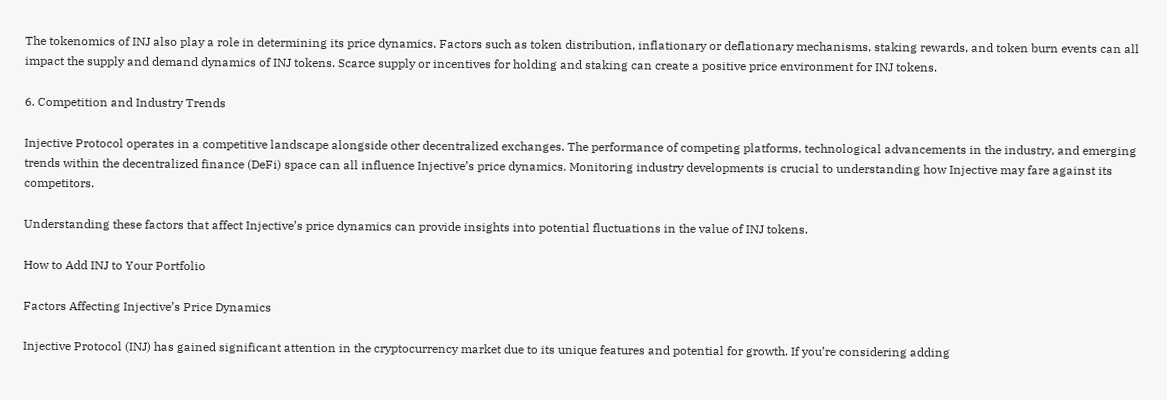The tokenomics of INJ also play a role in determining its price dynamics. Factors such as token distribution, inflationary or deflationary mechanisms, staking rewards, and token burn events can all impact the supply and demand dynamics of INJ tokens. Scarce supply or incentives for holding and staking can create a positive price environment for INJ tokens.

6. Competition and Industry Trends

Injective Protocol operates in a competitive landscape alongside other decentralized exchanges. The performance of competing platforms, technological advancements in the industry, and emerging trends within the decentralized finance (DeFi) space can all influence Injective’s price dynamics. Monitoring industry developments is crucial to understanding how Injective may fare against its competitors.

Understanding these factors that affect Injective’s price dynamics can provide insights into potential fluctuations in the value of INJ tokens.

How to Add INJ to Your Portfolio

Factors Affecting Injective’s Price Dynamics

Injective Protocol (INJ) has gained significant attention in the cryptocurrency market due to its unique features and potential for growth. If you’re considering adding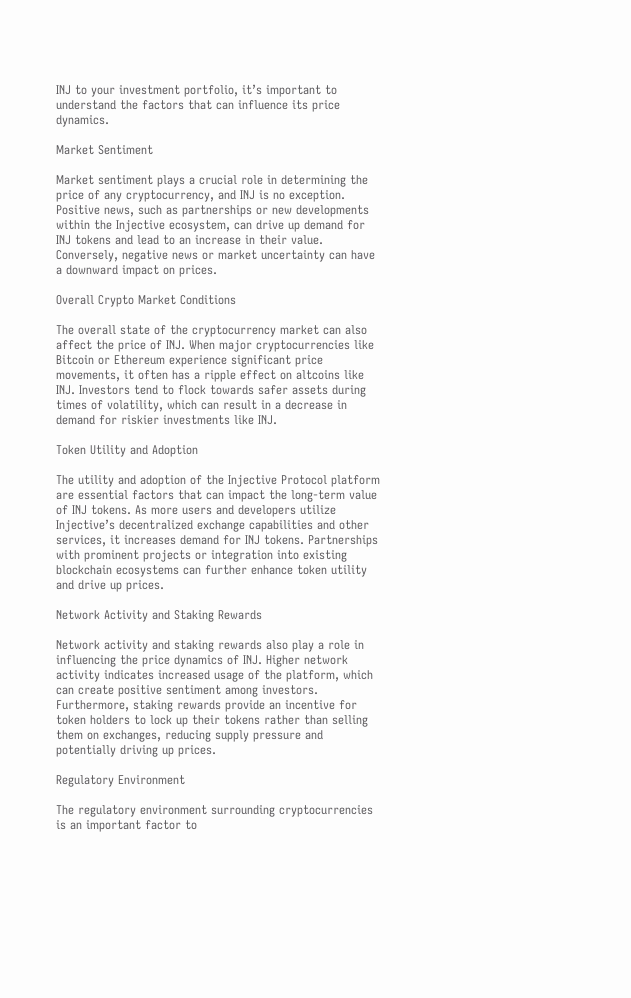INJ to your investment portfolio, it’s important to understand the factors that can influence its price dynamics.

Market Sentiment

Market sentiment plays a crucial role in determining the price of any cryptocurrency, and INJ is no exception. Positive news, such as partnerships or new developments within the Injective ecosystem, can drive up demand for INJ tokens and lead to an increase in their value. Conversely, negative news or market uncertainty can have a downward impact on prices.

Overall Crypto Market Conditions

The overall state of the cryptocurrency market can also affect the price of INJ. When major cryptocurrencies like Bitcoin or Ethereum experience significant price movements, it often has a ripple effect on altcoins like INJ. Investors tend to flock towards safer assets during times of volatility, which can result in a decrease in demand for riskier investments like INJ.

Token Utility and Adoption

The utility and adoption of the Injective Protocol platform are essential factors that can impact the long-term value of INJ tokens. As more users and developers utilize Injective’s decentralized exchange capabilities and other services, it increases demand for INJ tokens. Partnerships with prominent projects or integration into existing blockchain ecosystems can further enhance token utility and drive up prices.

Network Activity and Staking Rewards

Network activity and staking rewards also play a role in influencing the price dynamics of INJ. Higher network activity indicates increased usage of the platform, which can create positive sentiment among investors. Furthermore, staking rewards provide an incentive for token holders to lock up their tokens rather than selling them on exchanges, reducing supply pressure and potentially driving up prices.

Regulatory Environment

The regulatory environment surrounding cryptocurrencies is an important factor to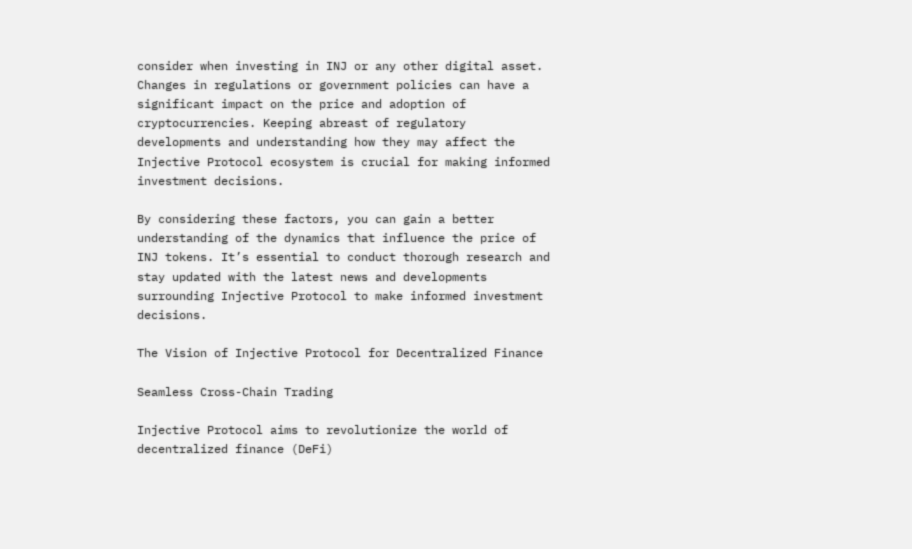consider when investing in INJ or any other digital asset. Changes in regulations or government policies can have a significant impact on the price and adoption of cryptocurrencies. Keeping abreast of regulatory developments and understanding how they may affect the Injective Protocol ecosystem is crucial for making informed investment decisions.

By considering these factors, you can gain a better understanding of the dynamics that influence the price of INJ tokens. It’s essential to conduct thorough research and stay updated with the latest news and developments surrounding Injective Protocol to make informed investment decisions.

The Vision of Injective Protocol for Decentralized Finance

Seamless Cross-Chain Trading

Injective Protocol aims to revolutionize the world of decentralized finance (DeFi)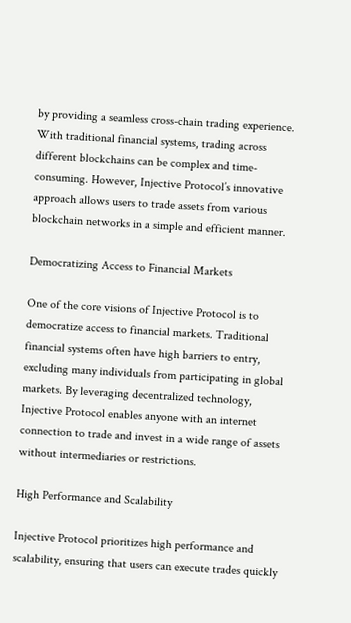by providing a seamless cross-chain trading experience. With traditional financial systems, trading across different blockchains can be complex and time-consuming. However, Injective Protocol’s innovative approach allows users to trade assets from various blockchain networks in a simple and efficient manner.

Democratizing Access to Financial Markets

One of the core visions of Injective Protocol is to democratize access to financial markets. Traditional financial systems often have high barriers to entry, excluding many individuals from participating in global markets. By leveraging decentralized technology, Injective Protocol enables anyone with an internet connection to trade and invest in a wide range of assets without intermediaries or restrictions.

High Performance and Scalability

Injective Protocol prioritizes high performance and scalability, ensuring that users can execute trades quickly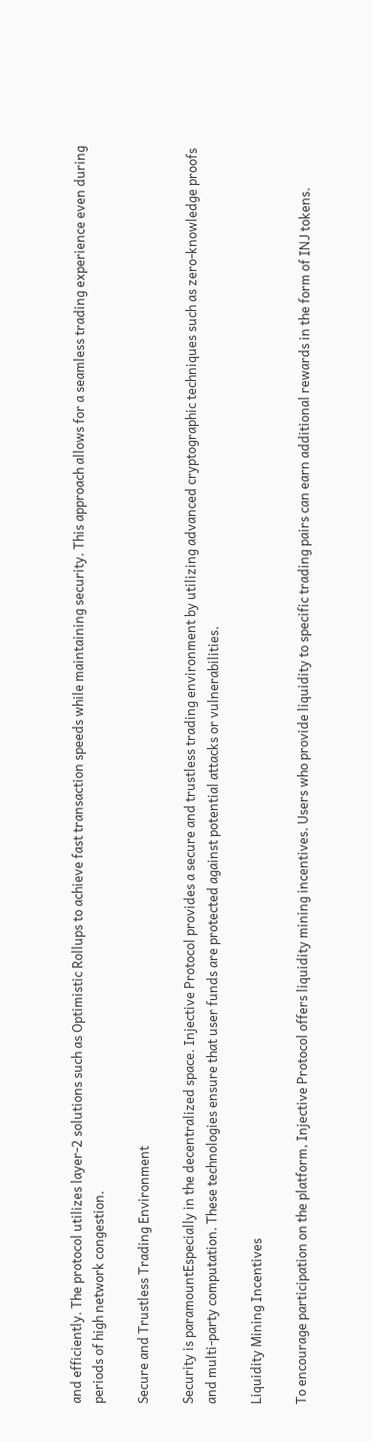and efficiently. The protocol utilizes layer-2 solutions such as Optimistic Rollups to achieve fast transaction speeds while maintaining security. This approach allows for a seamless trading experience even during periods of high network congestion.

Secure and Trustless Trading Environment

Security is paramountEspecially in the decentralized space. Injective Protocol provides a secure and trustless trading environment by utilizing advanced cryptographic techniques such as zero-knowledge proofs and multi-party computation. These technologies ensure that user funds are protected against potential attacks or vulnerabilities.

Liquidity Mining Incentives

To encourage participation on the platform, Injective Protocol offers liquidity mining incentives. Users who provide liquidity to specific trading pairs can earn additional rewards in the form of INJ tokens.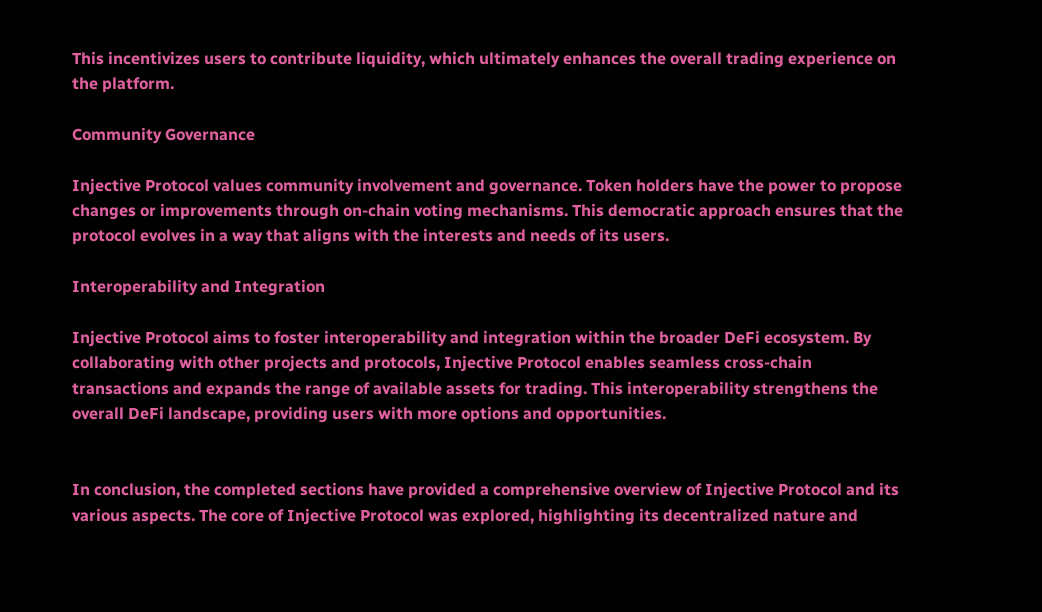This incentivizes users to contribute liquidity, which ultimately enhances the overall trading experience on the platform.

Community Governance

Injective Protocol values community involvement and governance. Token holders have the power to propose changes or improvements through on-chain voting mechanisms. This democratic approach ensures that the protocol evolves in a way that aligns with the interests and needs of its users.

Interoperability and Integration

Injective Protocol aims to foster interoperability and integration within the broader DeFi ecosystem. By collaborating with other projects and protocols, Injective Protocol enables seamless cross-chain transactions and expands the range of available assets for trading. This interoperability strengthens the overall DeFi landscape, providing users with more options and opportunities.


In conclusion, the completed sections have provided a comprehensive overview of Injective Protocol and its various aspects. The core of Injective Protocol was explored, highlighting its decentralized nature and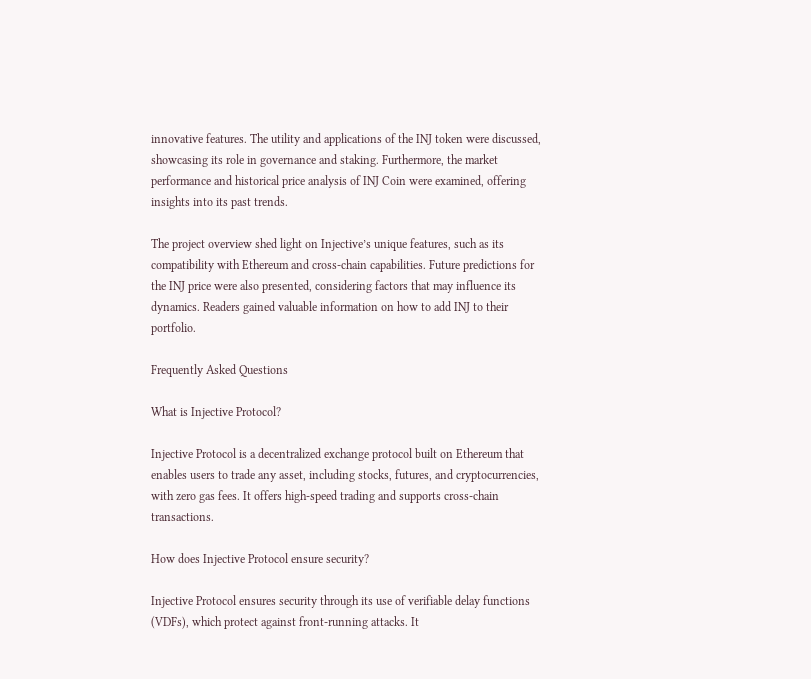innovative features. The utility and applications of the INJ token were discussed, showcasing its role in governance and staking. Furthermore, the market performance and historical price analysis of INJ Coin were examined, offering insights into its past trends.

The project overview shed light on Injective’s unique features, such as its compatibility with Ethereum and cross-chain capabilities. Future predictions for the INJ price were also presented, considering factors that may influence its dynamics. Readers gained valuable information on how to add INJ to their portfolio.

Frequently Asked Questions

What is Injective Protocol?

Injective Protocol is a decentralized exchange protocol built on Ethereum that enables users to trade any asset, including stocks, futures, and cryptocurrencies, with zero gas fees. It offers high-speed trading and supports cross-chain transactions.

How does Injective Protocol ensure security?

Injective Protocol ensures security through its use of verifiable delay functions (VDFs), which protect against front-running attacks. It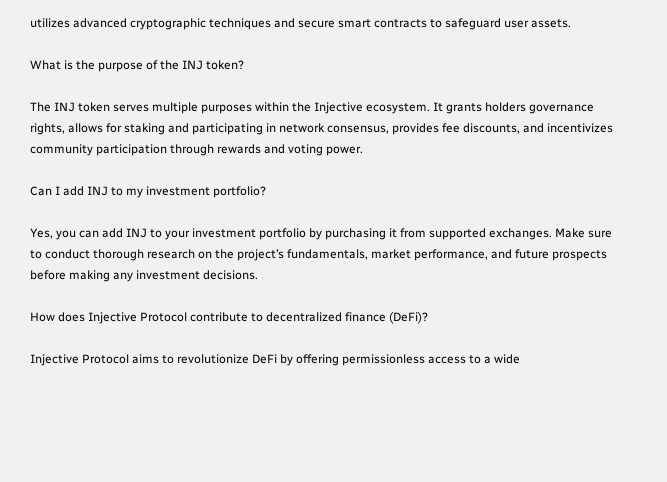utilizes advanced cryptographic techniques and secure smart contracts to safeguard user assets.

What is the purpose of the INJ token?

The INJ token serves multiple purposes within the Injective ecosystem. It grants holders governance rights, allows for staking and participating in network consensus, provides fee discounts, and incentivizes community participation through rewards and voting power.

Can I add INJ to my investment portfolio?

Yes, you can add INJ to your investment portfolio by purchasing it from supported exchanges. Make sure to conduct thorough research on the project’s fundamentals, market performance, and future prospects before making any investment decisions.

How does Injective Protocol contribute to decentralized finance (DeFi)?

Injective Protocol aims to revolutionize DeFi by offering permissionless access to a wide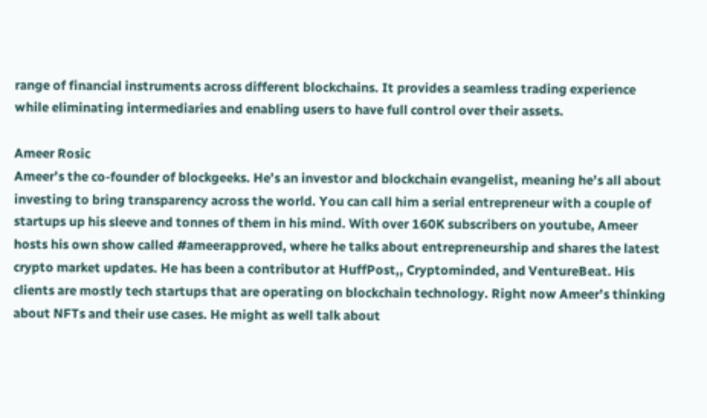range of financial instruments across different blockchains. It provides a seamless trading experience while eliminating intermediaries and enabling users to have full control over their assets.

Ameer Rosic
Ameer’s the co-founder of blockgeeks. He’s an investor and blockchain evangelist, meaning he’s all about investing to bring transparency across the world. You can call him a serial entrepreneur with a couple of startups up his sleeve and tonnes of them in his mind. With over 160K subscribers on youtube, Ameer hosts his own show called #ameerapproved, where he talks about entrepreneurship and shares the latest crypto market updates. He has been a contributor at HuffPost,, Cryptominded, and VentureBeat. His clients are mostly tech startups that are operating on blockchain technology. Right now Ameer’s thinking about NFTs and their use cases. He might as well talk about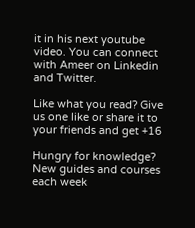it in his next youtube video. You can connect with Ameer on Linkedin and Twitter.

Like what you read? Give us one like or share it to your friends and get +16

Hungry for knowledge?
New guides and courses each week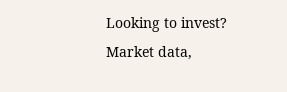Looking to invest?
Market data,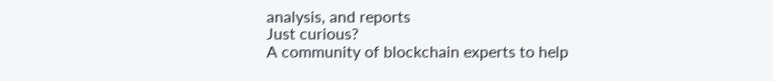analysis, and reports
Just curious?
A community of blockchain experts to help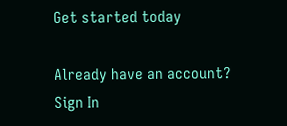Get started today

Already have an account? Sign In